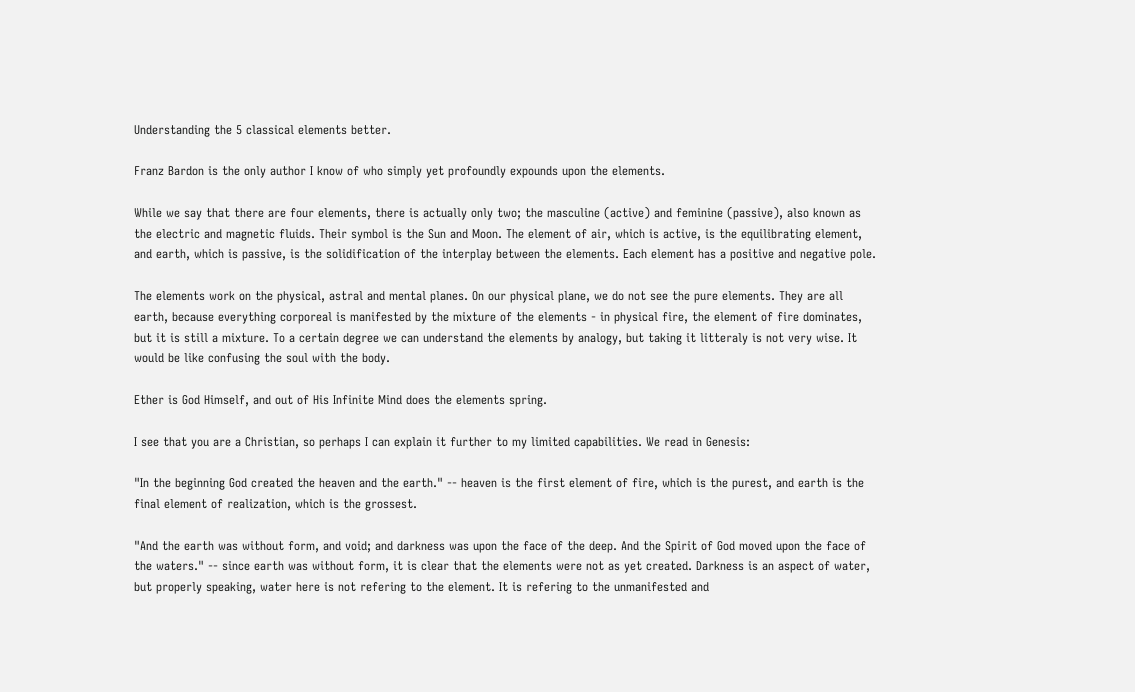Understanding the 5 classical elements better.

Franz Bardon is the only author I know of who simply yet profoundly expounds upon the elements.

While we say that there are four elements, there is actually only two; the masculine (active) and feminine (passive), also known as the electric and magnetic fluids. Their symbol is the Sun and Moon. The element of air, which is active, is the equilibrating element, and earth, which is passive, is the solidification of the interplay between the elements. Each element has a positive and negative pole.

The elements work on the physical, astral and mental planes. On our physical plane, we do not see the pure elements. They are all earth, because everything corporeal is manifested by the mixture of the elements - in physical fire, the element of fire dominates, but it is still a mixture. To a certain degree we can understand the elements by analogy, but taking it litteraly is not very wise. It would be like confusing the soul with the body.

Ether is God Himself, and out of His Infinite Mind does the elements spring.

I see that you are a Christian, so perhaps I can explain it further to my limited capabilities. We read in Genesis:

"In the beginning God created the heaven and the earth." -- heaven is the first element of fire, which is the purest, and earth is the final element of realization, which is the grossest.

"And the earth was without form, and void; and darkness was upon the face of the deep. And the Spirit of God moved upon the face of the waters." -- since earth was without form, it is clear that the elements were not as yet created. Darkness is an aspect of water, but properly speaking, water here is not refering to the element. It is refering to the unmanifested and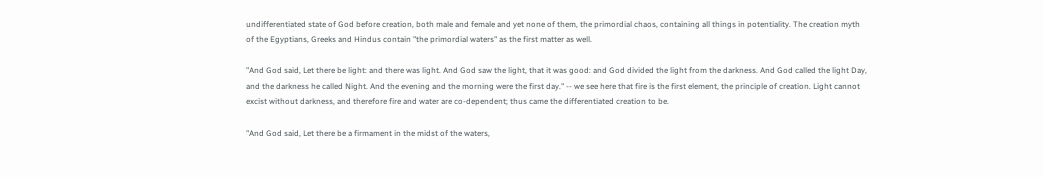undifferentiated state of God before creation, both male and female and yet none of them, the primordial chaos, containing all things in potentiality. The creation myth of the Egyptians, Greeks and Hindus contain "the primordial waters" as the first matter as well.

"And God said, Let there be light: and there was light. And God saw the light, that it was good: and God divided the light from the darkness. And God called the light Day, and the darkness he called Night. And the evening and the morning were the first day." -- we see here that fire is the first element, the principle of creation. Light cannot excist without darkness, and therefore fire and water are co-dependent; thus came the differentiated creation to be.

"And God said, Let there be a firmament in the midst of the waters,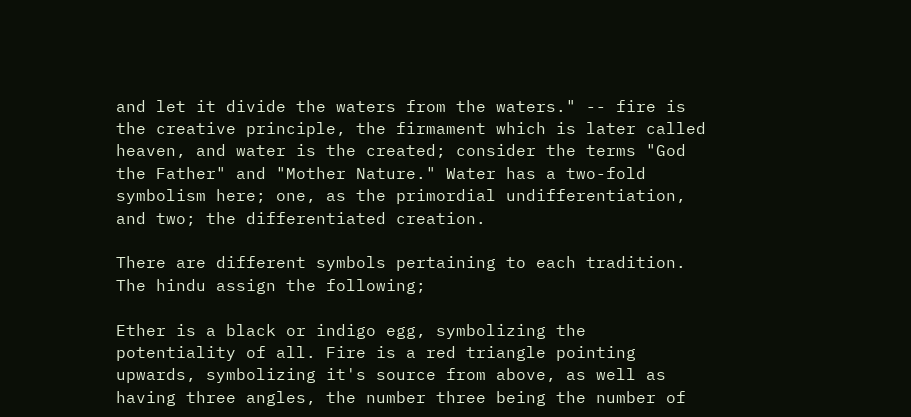and let it divide the waters from the waters." -- fire is the creative principle, the firmament which is later called heaven, and water is the created; consider the terms "God the Father" and "Mother Nature." Water has a two-fold symbolism here; one, as the primordial undifferentiation, and two; the differentiated creation.

There are different symbols pertaining to each tradition. The hindu assign the following;

Ether is a black or indigo egg, symbolizing the potentiality of all. Fire is a red triangle pointing upwards, symbolizing it's source from above, as well as having three angles, the number three being the number of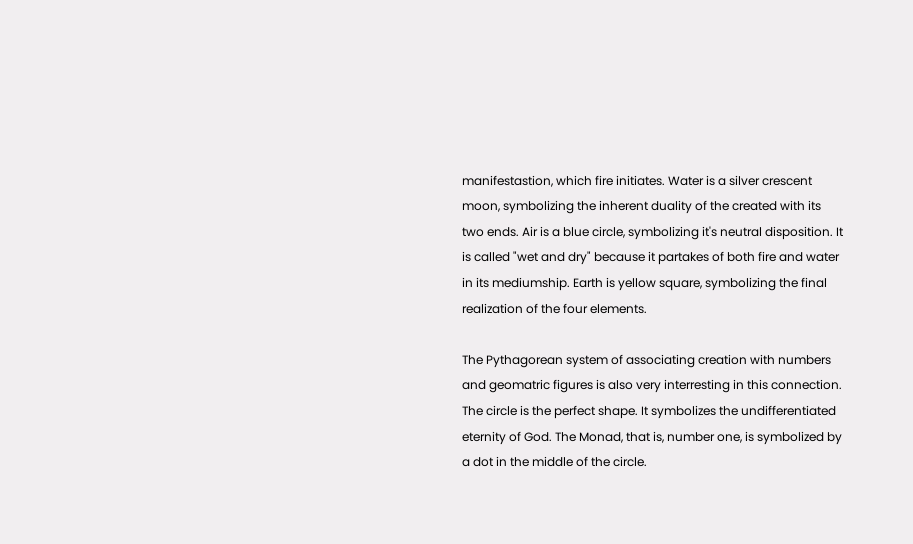manifestastion, which fire initiates. Water is a silver crescent moon, symbolizing the inherent duality of the created with its two ends. Air is a blue circle, symbolizing it's neutral disposition. It is called "wet and dry" because it partakes of both fire and water in its mediumship. Earth is yellow square, symbolizing the final realization of the four elements.

The Pythagorean system of associating creation with numbers and geomatric figures is also very interresting in this connection. The circle is the perfect shape. It symbolizes the undifferentiated eternity of God. The Monad, that is, number one, is symbolized by a dot in the middle of the circle.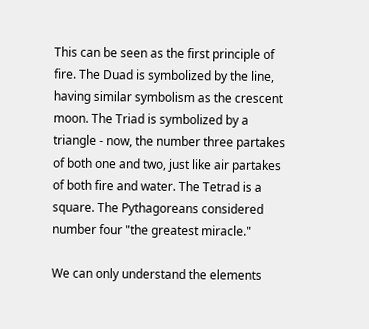This can be seen as the first principle of fire. The Duad is symbolized by the line, having similar symbolism as the crescent moon. The Triad is symbolized by a triangle - now, the number three partakes of both one and two, just like air partakes of both fire and water. The Tetrad is a square. The Pythagoreans considered number four "the greatest miracle."

We can only understand the elements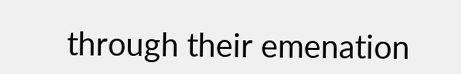through their emenation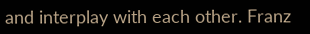and interplay with each other. Franz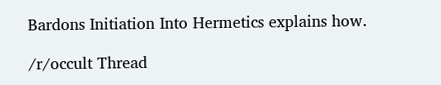Bardons Initiation Into Hermetics explains how.

/r/occult Thread